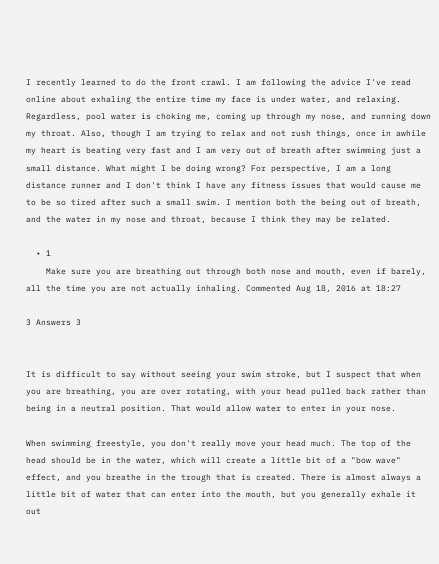I recently learned to do the front crawl. I am following the advice I've read online about exhaling the entire time my face is under water, and relaxing. Regardless, pool water is choking me, coming up through my nose, and running down my throat. Also, though I am trying to relax and not rush things, once in awhile my heart is beating very fast and I am very out of breath after swimming just a small distance. What might I be doing wrong? For perspective, I am a long distance runner and I don't think I have any fitness issues that would cause me to be so tired after such a small swim. I mention both the being out of breath, and the water in my nose and throat, because I think they may be related.

  • 1
    Make sure you are breathing out through both nose and mouth, even if barely, all the time you are not actually inhaling. Commented Aug 18, 2016 at 18:27

3 Answers 3


It is difficult to say without seeing your swim stroke, but I suspect that when you are breathing, you are over rotating, with your head pulled back rather than being in a neutral position. That would allow water to enter in your nose.

When swimming freestyle, you don't really move your head much. The top of the head should be in the water, which will create a little bit of a "bow wave" effect, and you breathe in the trough that is created. There is almost always a little bit of water that can enter into the mouth, but you generally exhale it out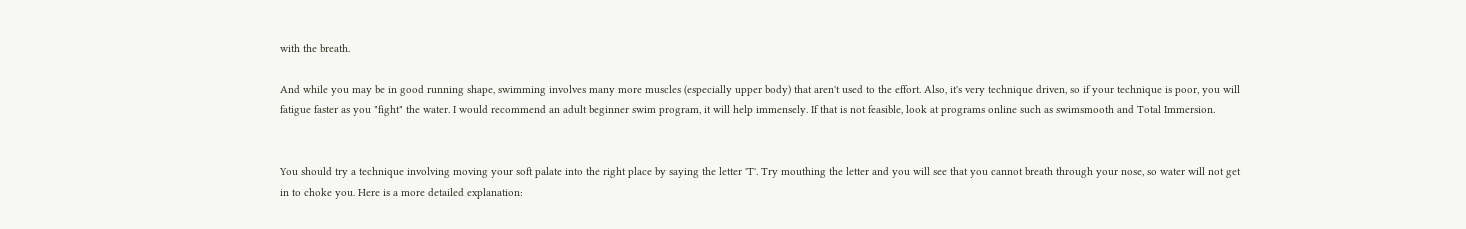with the breath.

And while you may be in good running shape, swimming involves many more muscles (especially upper body) that aren't used to the effort. Also, it's very technique driven, so if your technique is poor, you will fatigue faster as you "fight" the water. I would recommend an adult beginner swim program, it will help immensely. If that is not feasible, look at programs online such as swimsmooth and Total Immersion.


You should try a technique involving moving your soft palate into the right place by saying the letter 'T'. Try mouthing the letter and you will see that you cannot breath through your nose, so water will not get in to choke you. Here is a more detailed explanation: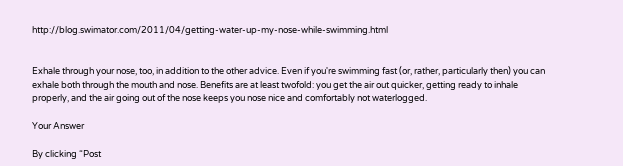http://blog.swimator.com/2011/04/getting-water-up-my-nose-while-swimming.html


Exhale through your nose, too, in addition to the other advice. Even if you're swimming fast (or, rather, particularly then) you can exhale both through the mouth and nose. Benefits are at least twofold: you get the air out quicker, getting ready to inhale properly, and the air going out of the nose keeps you nose nice and comfortably not waterlogged.

Your Answer

By clicking “Post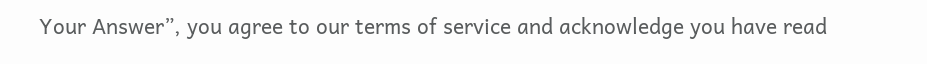Your Answer”, you agree to our terms of service and acknowledge you have read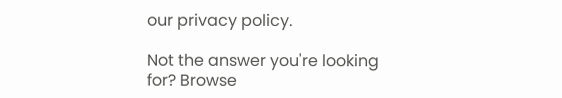our privacy policy.

Not the answer you're looking for? Browse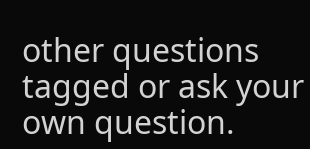other questions tagged or ask your own question.